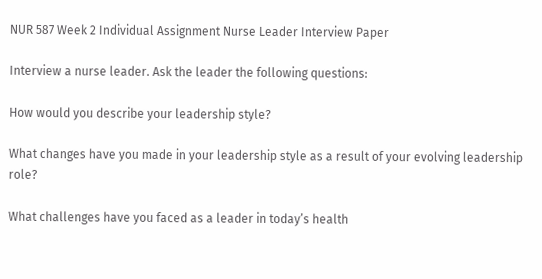NUR 587 Week 2 Individual Assignment Nurse Leader Interview Paper

Interview a nurse leader. Ask the leader the following questions:

How would you describe your leadership style?

What changes have you made in your leadership style as a result of your evolving leadership role?

What challenges have you faced as a leader in today’s health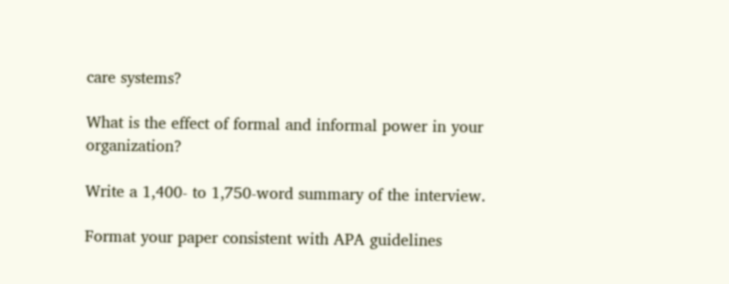care systems?

What is the effect of formal and informal power in your organization?

Write a 1,400- to 1,750-word summary of the interview.

Format your paper consistent with APA guidelines